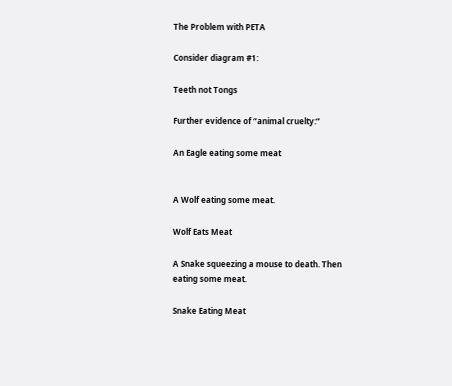The Problem with PETA

Consider diagram #1:

Teeth not Tongs

Further evidence of “animal cruelty:”

An Eagle eating some meat


A Wolf eating some meat.

Wolf Eats Meat

A Snake squeezing a mouse to death. Then eating some meat.

Snake Eating Meat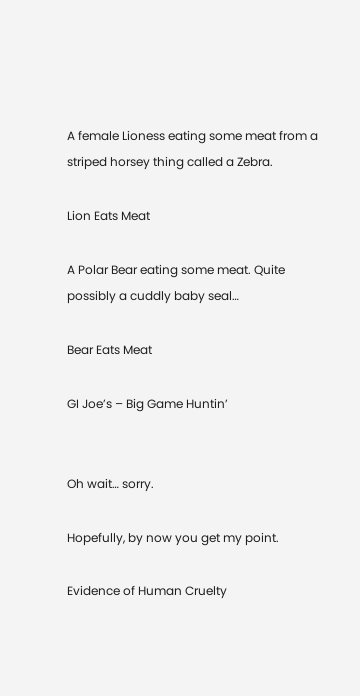A female Lioness eating some meat from a striped horsey thing called a Zebra.

Lion Eats Meat

A Polar Bear eating some meat. Quite possibly a cuddly baby seal…

Bear Eats Meat

GI Joe’s – Big Game Huntin’


Oh wait… sorry.

Hopefully, by now you get my point.

Evidence of Human Cruelty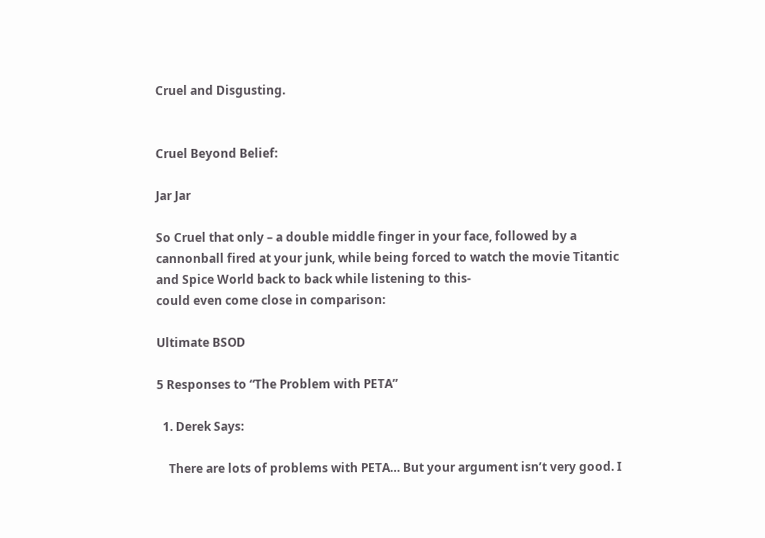Cruel and Disgusting.


Cruel Beyond Belief:

Jar Jar

So Cruel that only – a double middle finger in your face, followed by a cannonball fired at your junk, while being forced to watch the movie Titantic and Spice World back to back while listening to this-
could even come close in comparison:

Ultimate BSOD

5 Responses to “The Problem with PETA”

  1. Derek Says:

    There are lots of problems with PETA… But your argument isn’t very good. I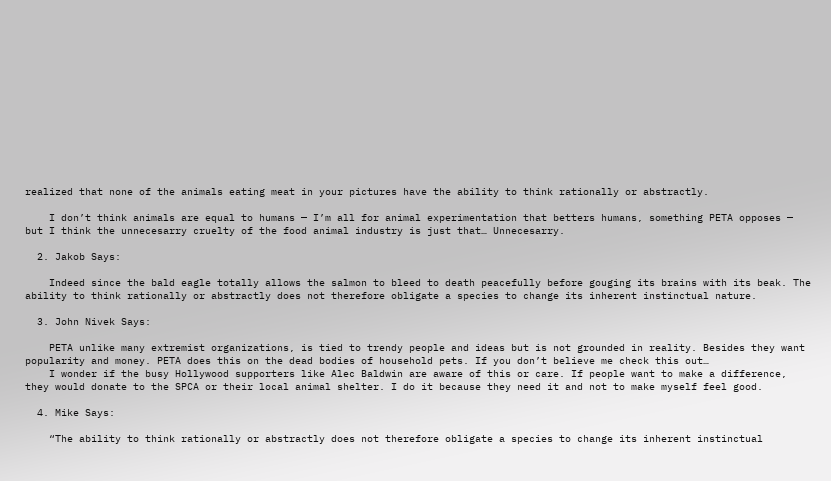realized that none of the animals eating meat in your pictures have the ability to think rationally or abstractly.

    I don’t think animals are equal to humans — I’m all for animal experimentation that betters humans, something PETA opposes — but I think the unnecesarry cruelty of the food animal industry is just that… Unnecesarry.

  2. Jakob Says:

    Indeed since the bald eagle totally allows the salmon to bleed to death peacefully before gouging its brains with its beak. The ability to think rationally or abstractly does not therefore obligate a species to change its inherent instinctual nature.

  3. John Nivek Says:

    PETA unlike many extremist organizations, is tied to trendy people and ideas but is not grounded in reality. Besides they want popularity and money. PETA does this on the dead bodies of household pets. If you don’t believe me check this out…
    I wonder if the busy Hollywood supporters like Alec Baldwin are aware of this or care. If people want to make a difference, they would donate to the SPCA or their local animal shelter. I do it because they need it and not to make myself feel good.

  4. Mike Says:

    “The ability to think rationally or abstractly does not therefore obligate a species to change its inherent instinctual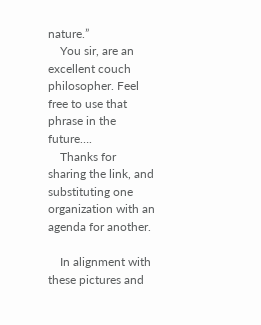nature.”
    You sir, are an excellent couch philosopher. Feel free to use that phrase in the future….
    Thanks for sharing the link, and substituting one organization with an agenda for another.

    In alignment with these pictures and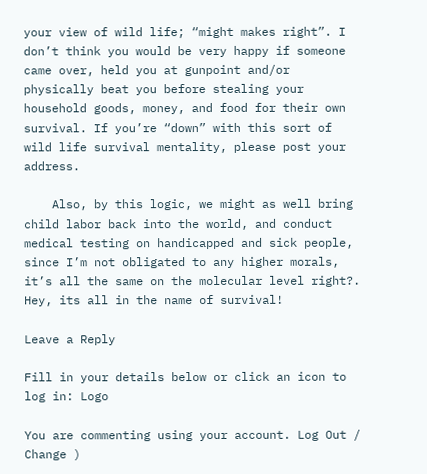your view of wild life; “might makes right”. I don’t think you would be very happy if someone came over, held you at gunpoint and/or physically beat you before stealing your household goods, money, and food for their own survival. If you’re “down” with this sort of wild life survival mentality, please post your address.

    Also, by this logic, we might as well bring child labor back into the world, and conduct medical testing on handicapped and sick people, since I’m not obligated to any higher morals, it’s all the same on the molecular level right?. Hey, its all in the name of survival!

Leave a Reply

Fill in your details below or click an icon to log in: Logo

You are commenting using your account. Log Out /  Change )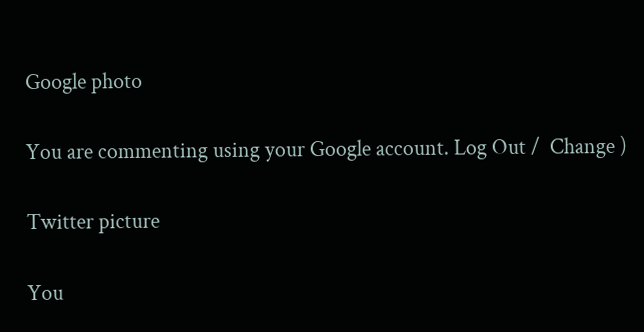Google photo

You are commenting using your Google account. Log Out /  Change )

Twitter picture

You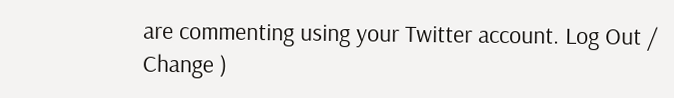are commenting using your Twitter account. Log Out /  Change )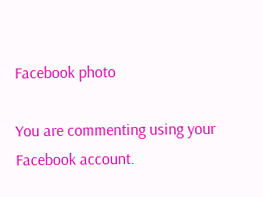Facebook photo

You are commenting using your Facebook account.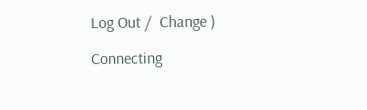Log Out /  Change )

Connecting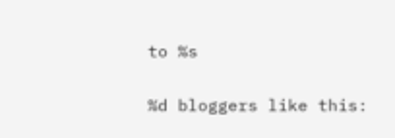to %s

%d bloggers like this: